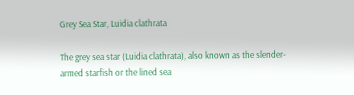Grey Sea Star, Luidia clathrata

The grey sea star (Luidia clathrata), also known as the slender-armed starfish or the lined sea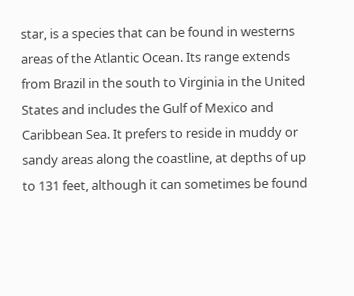star, is a species that can be found in westerns areas of the Atlantic Ocean. Its range extends from Brazil in the south to Virginia in the United States and includes the Gulf of Mexico and Caribbean Sea. It prefers to reside in muddy or sandy areas along the coastline, at depths of up to 131 feet, although it can sometimes be found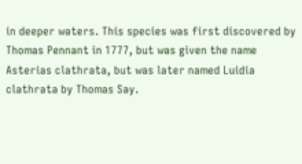in deeper waters. This species was first discovered by Thomas Pennant in 1777, but was given the name Asterias clathrata, but was later named Luidia clathrata by Thomas Say.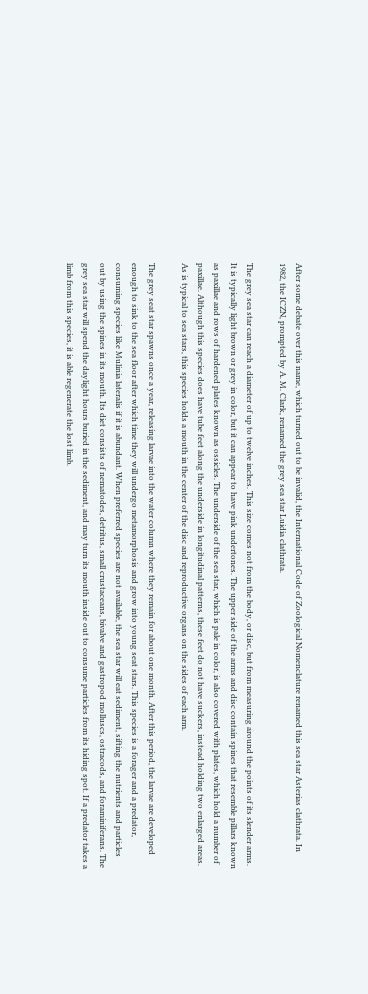After some debate over this name, which turned out to be invalid, the International Code of Zoological Nomenclature renamed this sea star Asterias clathrata. In 1982, the ICZN, prompted by A. M. Clark, renamed the grey sea star Luidia clathrata.

The grey sea star can reach a diameter of up to twelve inches. This size comes not from the body, or disc, but from measuring around the points of its slender arms. It is typically light brown or grey in color, but it can appear to have pink undertones. The upper side of the arms and disc contain spines that resemble pillars known as paxillae and rows of hardened plates known as ossicles. The underside of the sea star, which is pale in color, is also covered with plates, which hold a number of paxillae. Although this species does have tube feet along the underside in longitudinal patterns, these feet do not have suckers, instead holding two enlarged areas. As is typical to sea stars, this species holds a mouth in the center of the disc and reproductive organs on the sides of each arm.

The grey seat star spawns once a year, releasing larvae into the water column where they remain for about one month. After this period, the larvae are developed enough to sink to the sea floor after which time they will undergo metamorphosis and grow into young seat stars. This species is a forager and a predator, consuming species like Mulinia lateralis if it is abundant. When preferred species are not available, the sea star will eat sediment, sifting the nutrients and particles out by using the spines in its mouth. Its diet consists of nematodes, detritus, small crustaceans, bivalve and gastropod molluscs, ostracods, and foraminiferans. The grey sea star will spend the daylight hours buried in the sediment, and may turn its mouth inside out to consume particles from its hiding spot. If a predator takes a limb from this species, it is able regenerate the lost limb.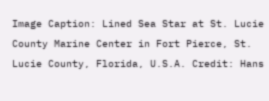Image Caption: Lined Sea Star at St. Lucie County Marine Center in Fort Pierce, St. Lucie County, Florida, U.S.A. Credit: Hans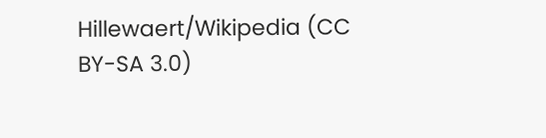Hillewaert/Wikipedia (CC BY-SA 3.0)